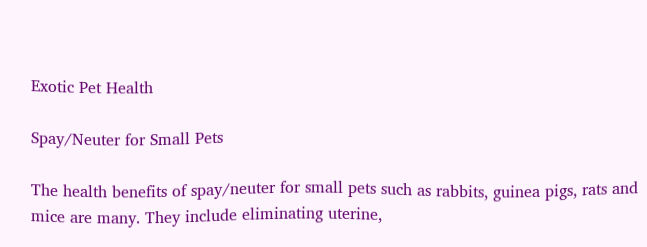Exotic Pet Health

Spay/Neuter for Small Pets

The health benefits of spay/neuter for small pets such as rabbits, guinea pigs, rats and mice are many. They include eliminating uterine,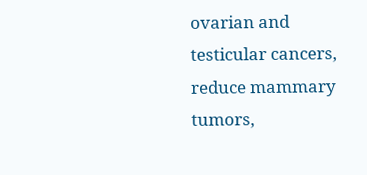ovarian and testicular cancers, reduce mammary tumors,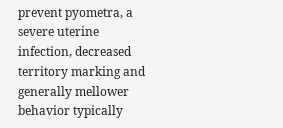prevent pyometra, a severe uterine infection, decreased territory marking and generally mellower behavior typically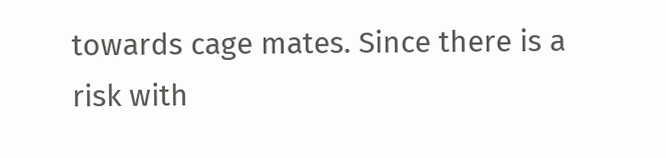towards cage mates. Since there is a risk with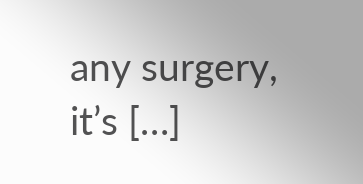any surgery, it’s […]